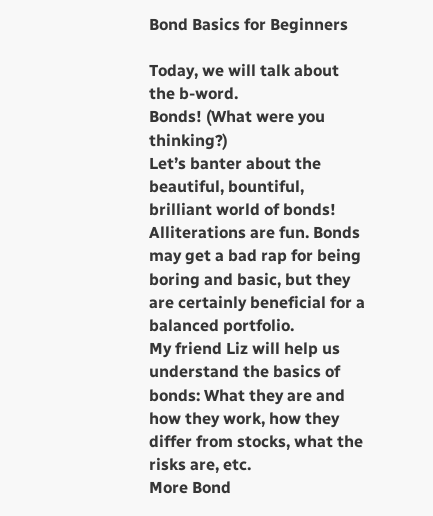Bond Basics for Beginners

Today, we will talk about the b-word.
Bonds! (What were you thinking?)
Let’s banter about the beautiful, bountiful, brilliant world of bonds! Alliterations are fun. Bonds may get a bad rap for being boring and basic, but they are certainly beneficial for a balanced portfolio.
My friend Liz will help us understand the basics of bonds: What they are and how they work, how they differ from stocks, what the risks are, etc.
More Bond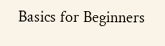Basics for Beginners